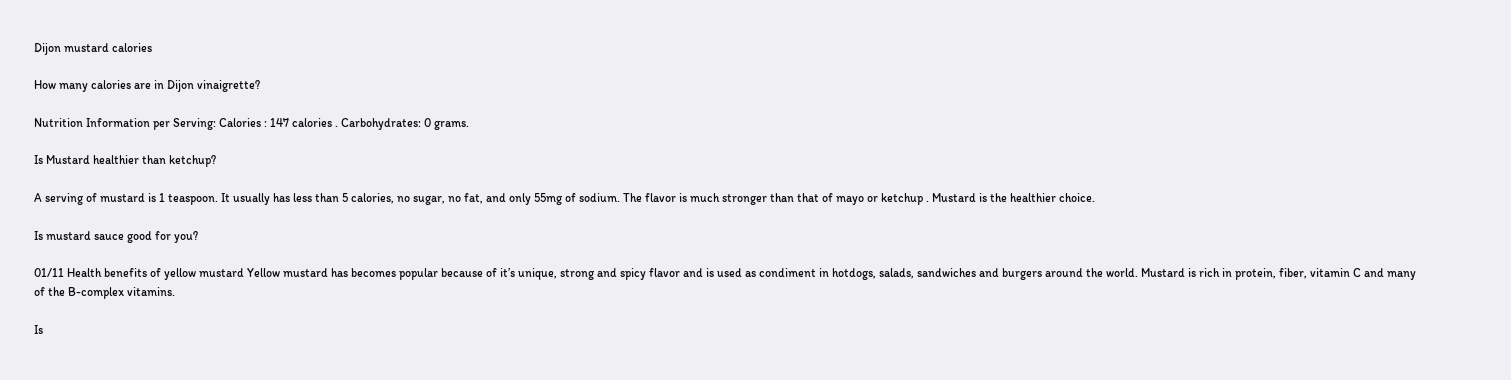Dijon mustard calories

How many calories are in Dijon vinaigrette?

Nutrition Information per Serving: Calories : 147 calories . Carbohydrates: 0 grams.

Is Mustard healthier than ketchup?

A serving of mustard is 1 teaspoon. It usually has less than 5 calories, no sugar, no fat, and only 55mg of sodium. The flavor is much stronger than that of mayo or ketchup . Mustard is the healthier choice.

Is mustard sauce good for you?

01/11 Health benefits of yellow mustard Yellow mustard has becomes popular because of it’s unique, strong and spicy flavor and is used as condiment in hotdogs, salads, sandwiches and burgers around the world. Mustard is rich in protein, fiber, vitamin C and many of the B-complex vitamins.

Is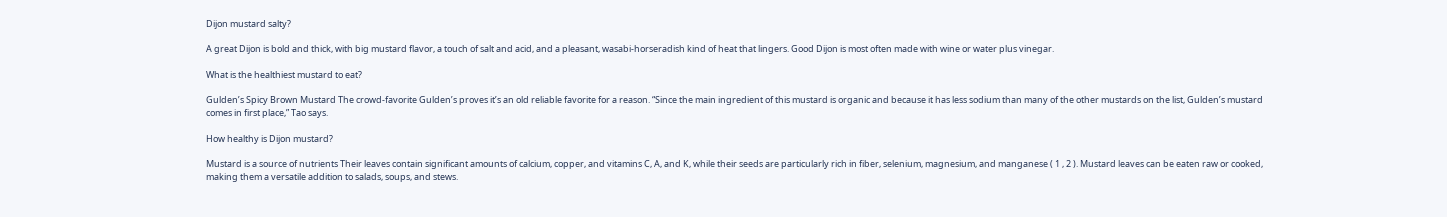Dijon mustard salty?

A great Dijon is bold and thick, with big mustard flavor, a touch of salt and acid, and a pleasant, wasabi-horseradish kind of heat that lingers. Good Dijon is most often made with wine or water plus vinegar.

What is the healthiest mustard to eat?

Gulden’s Spicy Brown Mustard The crowd-favorite Gulden’s proves it’s an old reliable favorite for a reason. “Since the main ingredient of this mustard is organic and because it has less sodium than many of the other mustards on the list, Gulden’s mustard comes in first place,” Tao says.

How healthy is Dijon mustard?

Mustard is a source of nutrients Their leaves contain significant amounts of calcium, copper, and vitamins C, A, and K, while their seeds are particularly rich in fiber, selenium, magnesium, and manganese ( 1 , 2 ). Mustard leaves can be eaten raw or cooked, making them a versatile addition to salads, soups, and stews.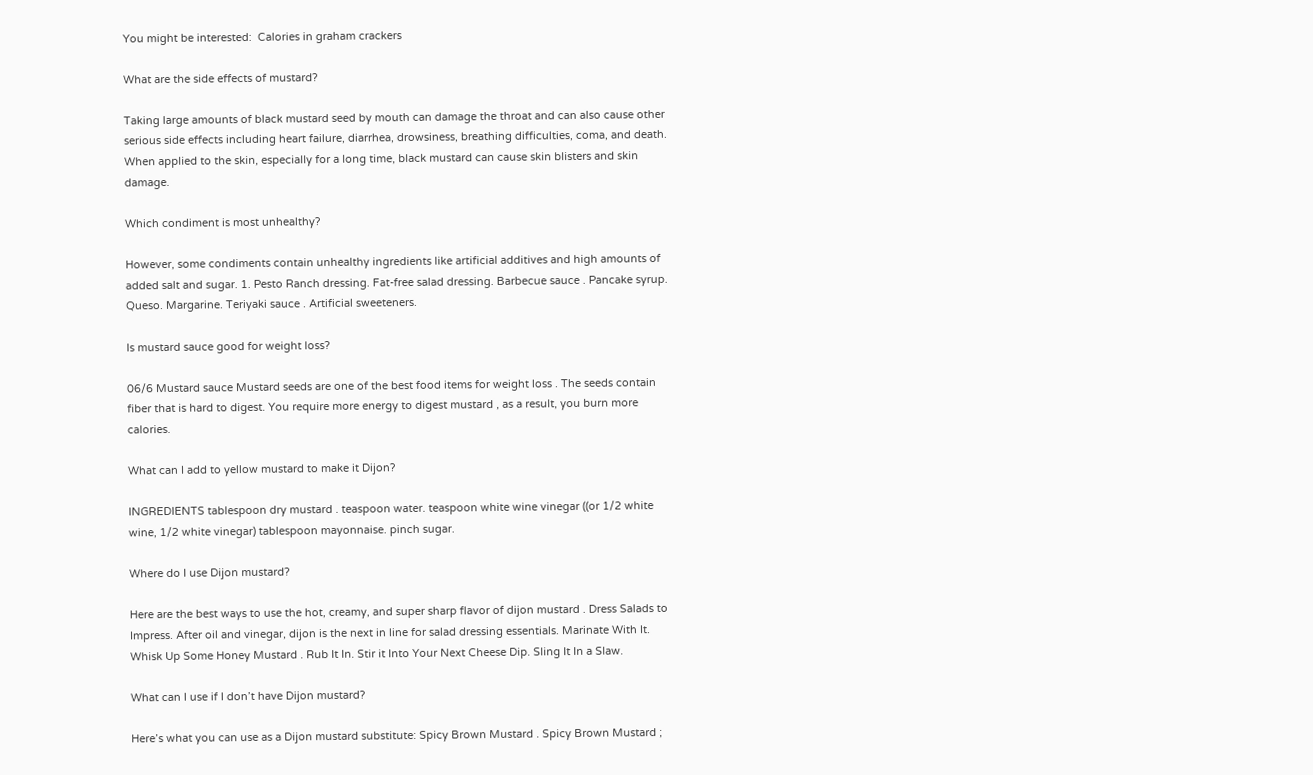You might be interested:  Calories in graham crackers

What are the side effects of mustard?

Taking large amounts of black mustard seed by mouth can damage the throat and can also cause other serious side effects including heart failure, diarrhea, drowsiness, breathing difficulties, coma, and death. When applied to the skin, especially for a long time, black mustard can cause skin blisters and skin damage.

Which condiment is most unhealthy?

However, some condiments contain unhealthy ingredients like artificial additives and high amounts of added salt and sugar. 1. Pesto Ranch dressing. Fat-free salad dressing. Barbecue sauce . Pancake syrup. Queso. Margarine. Teriyaki sauce . Artificial sweeteners.

Is mustard sauce good for weight loss?

06/6 Mustard sauce Mustard seeds are one of the best food items for weight loss . The seeds contain fiber that is hard to digest. You require more energy to digest mustard , as a result, you burn more calories.

What can I add to yellow mustard to make it Dijon?

INGREDIENTS tablespoon dry mustard . teaspoon water. teaspoon white wine vinegar ((or 1/2 white wine, 1/2 white vinegar) tablespoon mayonnaise. pinch sugar.

Where do I use Dijon mustard?

Here are the best ways to use the hot, creamy, and super sharp flavor of dijon mustard . Dress Salads to Impress. After oil and vinegar, dijon is the next in line for salad dressing essentials. Marinate With It. Whisk Up Some Honey Mustard . Rub It In. Stir it Into Your Next Cheese Dip. Sling It In a Slaw.

What can I use if I don’t have Dijon mustard?

Here’s what you can use as a Dijon mustard substitute: Spicy Brown Mustard . Spicy Brown Mustard ;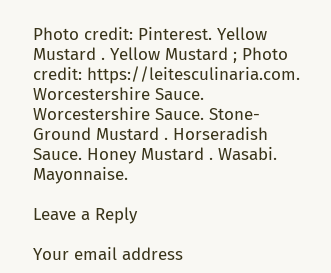Photo credit: Pinterest. Yellow Mustard . Yellow Mustard ; Photo credit: https://leitesculinaria.com. Worcestershire Sauce. Worcestershire Sauce. Stone-Ground Mustard . Horseradish Sauce. Honey Mustard . Wasabi. Mayonnaise.

Leave a Reply

Your email address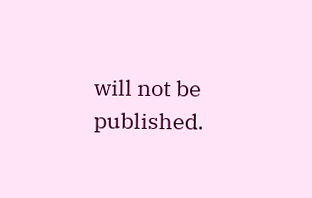will not be published.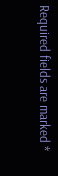Required fields are marked *